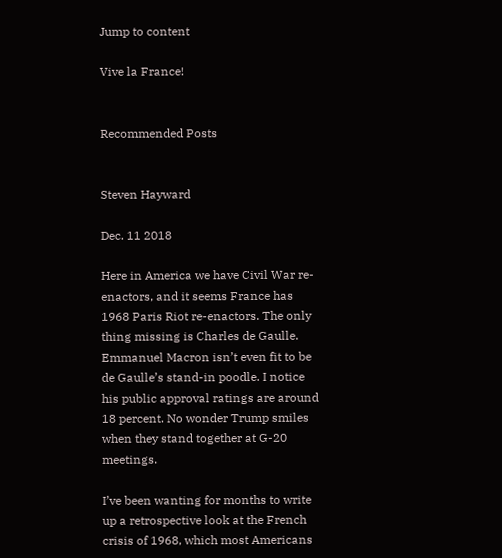Jump to content

Vive la France!


Recommended Posts


Steven Hayward

Dec. 11 2018

Here in America we have Civil War re-enactors, and it seems France has 1968 Paris Riot re-enactors. The only thing missing is Charles de Gaulle. Emmanuel Macron isn’t even fit to be de Gaulle’s stand-in poodle. I notice his public approval ratings are around 18 percent. No wonder Trump smiles when they stand together at G-20 meetings.

I’ve been wanting for months to write up a retrospective look at the French crisis of 1968, which most Americans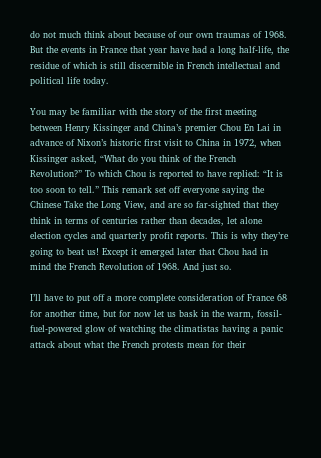do not much think about because of our own traumas of 1968. But the events in France that year have had a long half-life, the residue of which is still discernible in French intellectual and political life today.

You may be familiar with the story of the first meeting between Henry Kissinger and China’s premier Chou En Lai in advance of Nixon’s historic first visit to China in 1972, when Kissinger asked, “What do you think of the French Revolution?” To which Chou is reported to have replied: “It is too soon to tell.” This remark set off everyone saying the Chinese Take the Long View, and are so far-sighted that they think in terms of centuries rather than decades, let alone election cycles and quarterly profit reports. This is why they’re going to beat us! Except it emerged later that Chou had in mind the French Revolution of 1968. And just so.

I’ll have to put off a more complete consideration of France 68 for another time, but for now let us bask in the warm, fossil-fuel-powered glow of watching the climatistas having a panic attack about what the French protests mean for their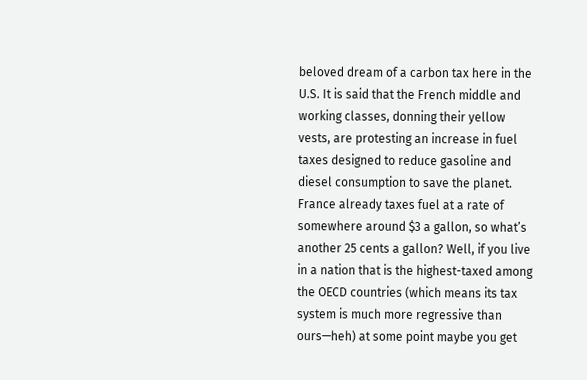beloved dream of a carbon tax here in the U.S. It is said that the French middle and working classes, donning their yellow vests, are protesting an increase in fuel taxes designed to reduce gasoline and diesel consumption to save the planet. France already taxes fuel at a rate of somewhere around $3 a gallon, so what’s another 25 cents a gallon? Well, if you live in a nation that is the highest-taxed among the OECD countries (which means its tax system is much more regressive than ours—heh) at some point maybe you get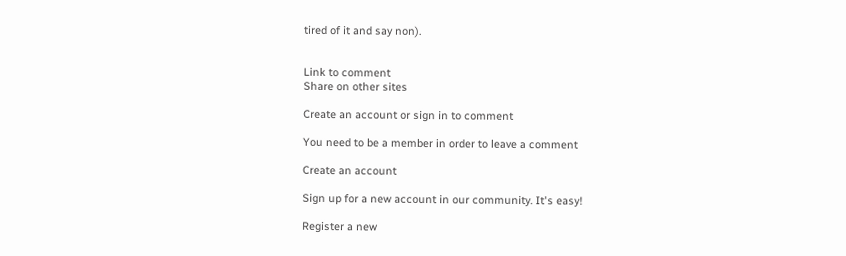tired of it and say non).


Link to comment
Share on other sites

Create an account or sign in to comment

You need to be a member in order to leave a comment

Create an account

Sign up for a new account in our community. It's easy!

Register a new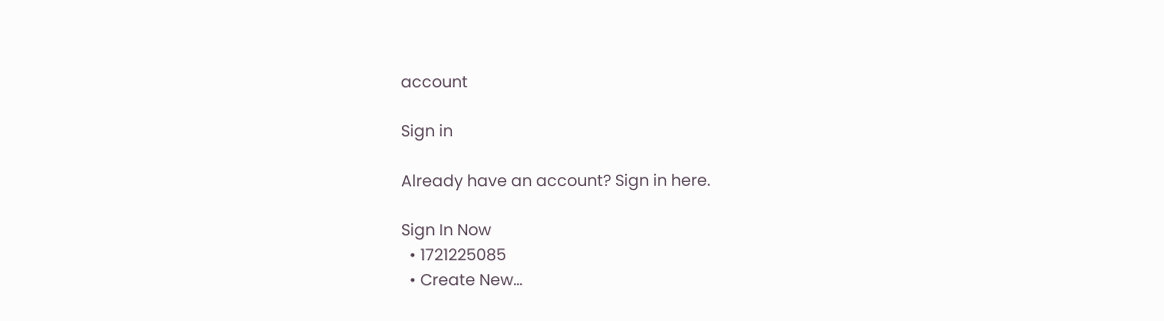account

Sign in

Already have an account? Sign in here.

Sign In Now
  • 1721225085
  • Create New...